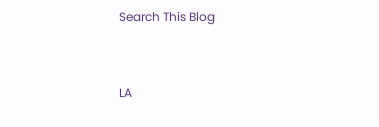Search This Blog


LA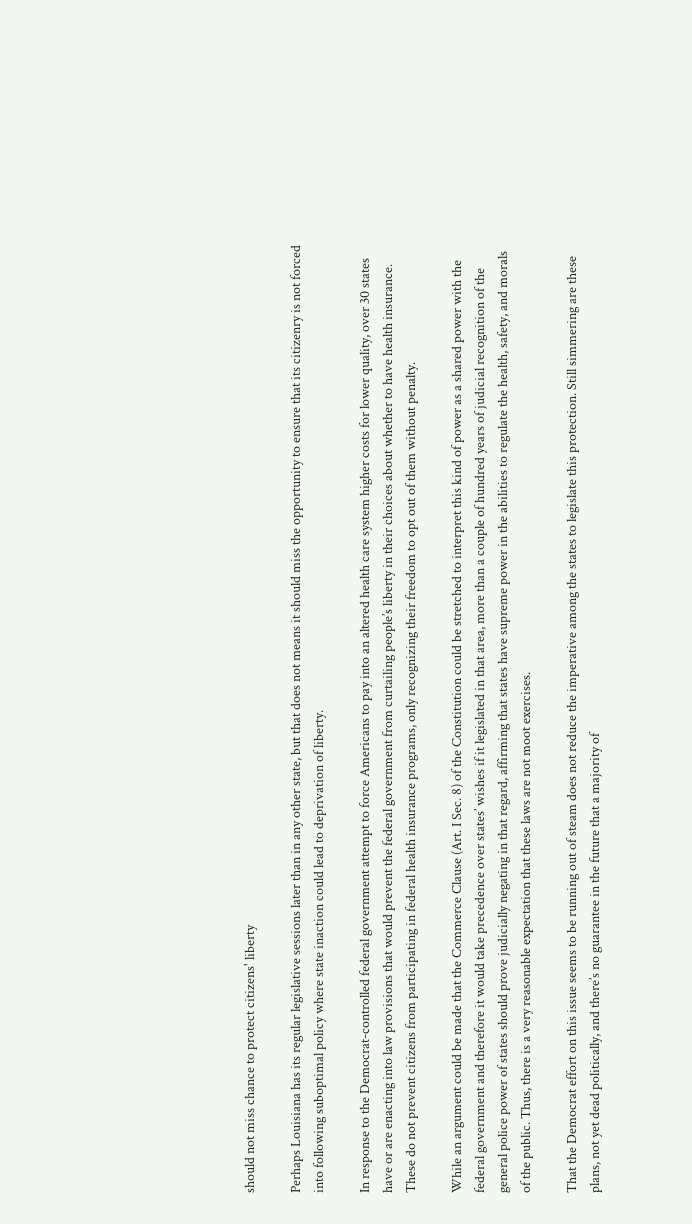should not miss chance to protect citizens' liberty

Perhaps Louisiana has its regular legislative sessions later than in any other state, but that does not means it should miss the opportunity to ensure that its citizenry is not forced into following suboptimal policy where state inaction could lead to deprivation of liberty.

In response to the Democrat-controlled federal government attempt to force Americans to pay into an altered health care system higher costs for lower quality, over 30 states have or are enacting into law provisions that would prevent the federal government from curtailing people’s liberty in their choices about whether to have health insurance. These do not prevent citizens from participating in federal health insurance programs, only recognizing their freedom to opt out of them without penalty.

While an argument could be made that the Commerce Clause (Art. I Sec. 8) of the Constitution could be stretched to interpret this kind of power as a shared power with the federal government and therefore it would take precedence over states’ wishes if it legislated in that area, more than a couple of hundred years of judicial recognition of the general police power of states should prove judicially negating in that regard, affirming that states have supreme power in the abilities to regulate the health, safety, and morals of the public. Thus, there is a very reasonable expectation that these laws are not moot exercises.

That the Democrat effort on this issue seems to be running out of steam does not reduce the imperative among the states to legislate this protection. Still simmering are these plans, not yet dead politically, and there’s no guarantee in the future that a majority of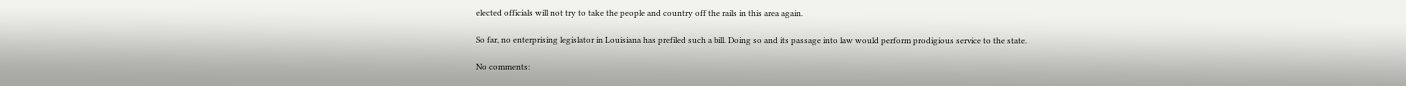elected officials will not try to take the people and country off the rails in this area again.

So far, no enterprising legislator in Louisiana has prefiled such a bill. Doing so and its passage into law would perform prodigious service to the state.

No comments: